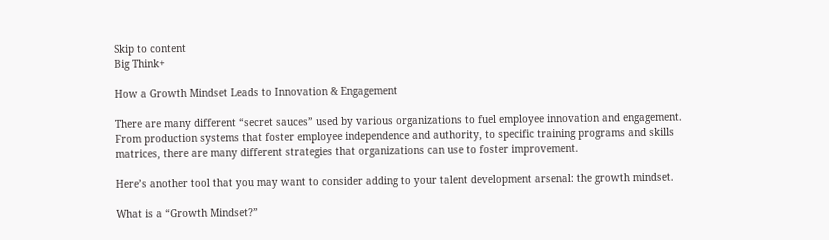Skip to content
Big Think+

How a Growth Mindset Leads to Innovation & Engagement

There are many different “secret sauces” used by various organizations to fuel employee innovation and engagement. From production systems that foster employee independence and authority, to specific training programs and skills matrices, there are many different strategies that organizations can use to foster improvement.

Here’s another tool that you may want to consider adding to your talent development arsenal: the growth mindset.

What is a “Growth Mindset?”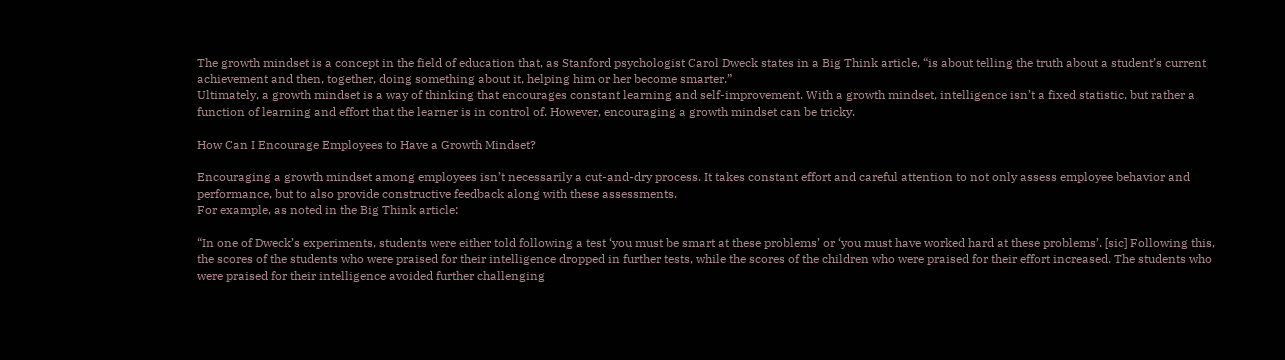The growth mindset is a concept in the field of education that, as Stanford psychologist Carol Dweck states in a Big Think article, “is about telling the truth about a student’s current achievement and then, together, doing something about it, helping him or her become smarter.”
Ultimately, a growth mindset is a way of thinking that encourages constant learning and self-improvement. With a growth mindset, intelligence isn’t a fixed statistic, but rather a function of learning and effort that the learner is in control of. However, encouraging a growth mindset can be tricky.

How Can I Encourage Employees to Have a Growth Mindset?

Encouraging a growth mindset among employees isn’t necessarily a cut-and-dry process. It takes constant effort and careful attention to not only assess employee behavior and performance, but to also provide constructive feedback along with these assessments.
For example, as noted in the Big Think article:

“In one of Dweck’s experiments, students were either told following a test ‘you must be smart at these problems’ or ‘you must have worked hard at these problems’. [sic] Following this, the scores of the students who were praised for their intelligence dropped in further tests, while the scores of the children who were praised for their effort increased. The students who were praised for their intelligence avoided further challenging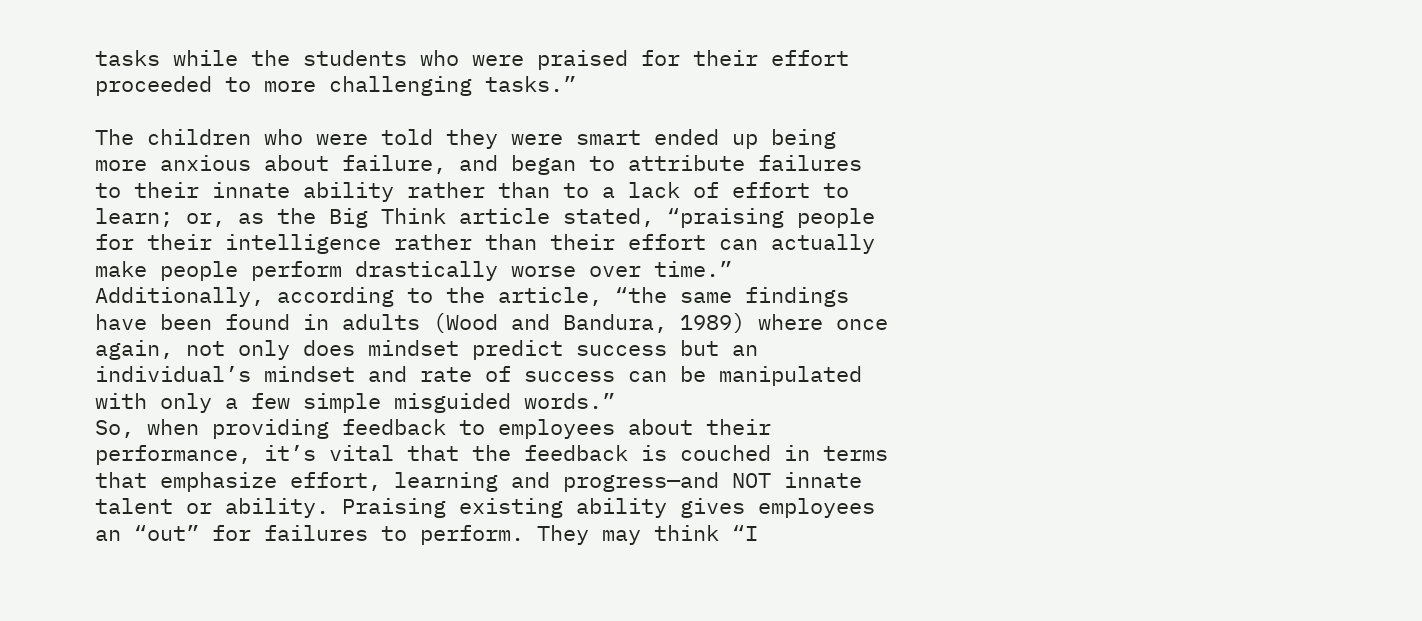tasks while the students who were praised for their effort proceeded to more challenging tasks.”

The children who were told they were smart ended up being more anxious about failure, and began to attribute failures to their innate ability rather than to a lack of effort to learn; or, as the Big Think article stated, “praising people for their intelligence rather than their effort can actually make people perform drastically worse over time.”
Additionally, according to the article, “the same findings have been found in adults (Wood and Bandura, 1989) where once again, not only does mindset predict success but an individual’s mindset and rate of success can be manipulated with only a few simple misguided words.”
So, when providing feedback to employees about their performance, it’s vital that the feedback is couched in terms that emphasize effort, learning and progress—and NOT innate talent or ability. Praising existing ability gives employees an “out” for failures to perform. They may think “I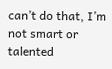can’t do that, I’m not smart or talented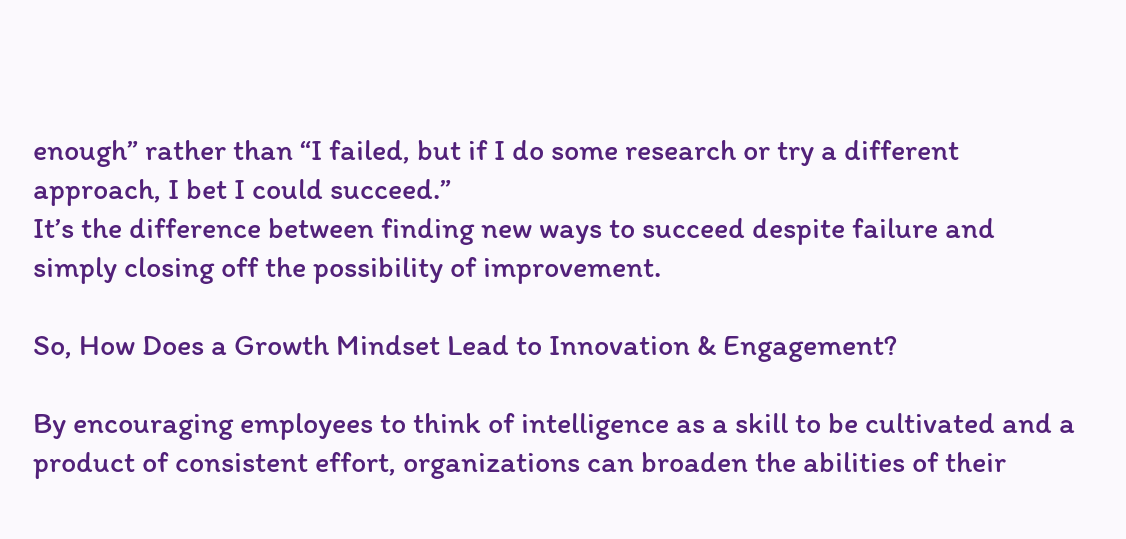enough” rather than “I failed, but if I do some research or try a different approach, I bet I could succeed.”
It’s the difference between finding new ways to succeed despite failure and simply closing off the possibility of improvement.

So, How Does a Growth Mindset Lead to Innovation & Engagement?

By encouraging employees to think of intelligence as a skill to be cultivated and a product of consistent effort, organizations can broaden the abilities of their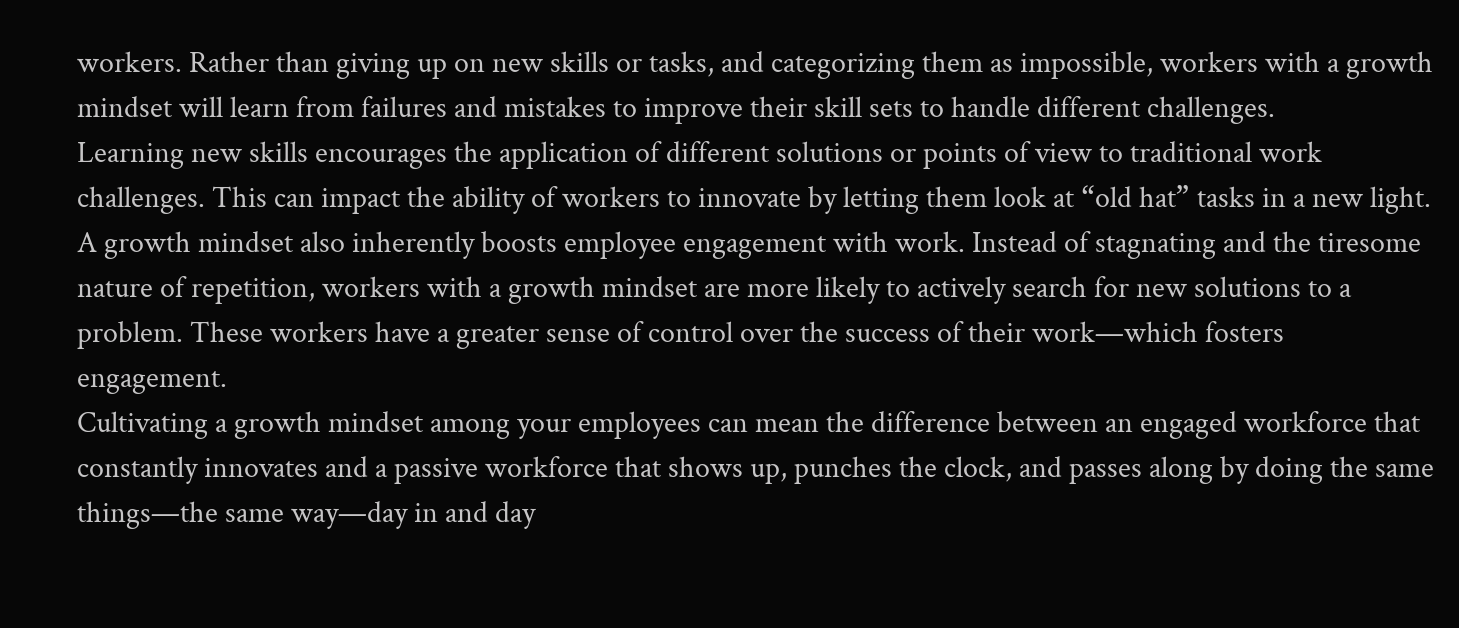workers. Rather than giving up on new skills or tasks, and categorizing them as impossible, workers with a growth mindset will learn from failures and mistakes to improve their skill sets to handle different challenges.
Learning new skills encourages the application of different solutions or points of view to traditional work challenges. This can impact the ability of workers to innovate by letting them look at “old hat” tasks in a new light.
A growth mindset also inherently boosts employee engagement with work. Instead of stagnating and the tiresome nature of repetition, workers with a growth mindset are more likely to actively search for new solutions to a problem. These workers have a greater sense of control over the success of their work—which fosters engagement.
Cultivating a growth mindset among your employees can mean the difference between an engaged workforce that constantly innovates and a passive workforce that shows up, punches the clock, and passes along by doing the same things—the same way—day in and day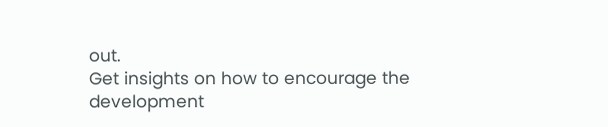out.
Get insights on how to encourage the development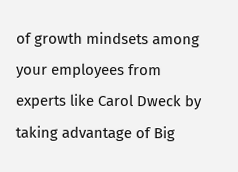of growth mindsets among your employees from experts like Carol Dweck by taking advantage of Big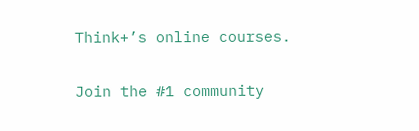Think+’s online courses.

Join the #1 community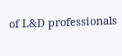of L&D professionals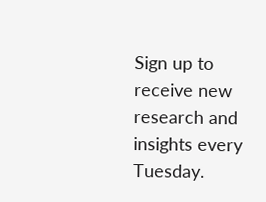Sign up to receive new research and insights every Tuesday.